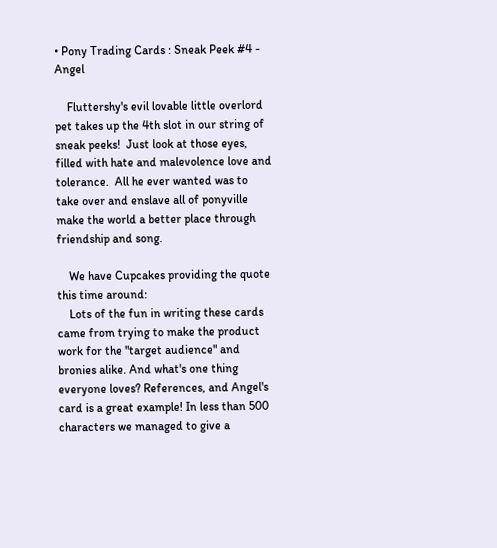• Pony Trading Cards : Sneak Peek #4 - Angel

    Fluttershy's evil lovable little overlord pet takes up the 4th slot in our string of sneak peeks!  Just look at those eyes, filled with hate and malevolence love and tolerance.  All he ever wanted was to take over and enslave all of ponyville make the world a better place through friendship and song.

    We have Cupcakes providing the quote this time around:
    Lots of the fun in writing these cards came from trying to make the product work for the "target audience" and bronies alike. And what's one thing everyone loves? References, and Angel's card is a great example! In less than 500 characters we managed to give a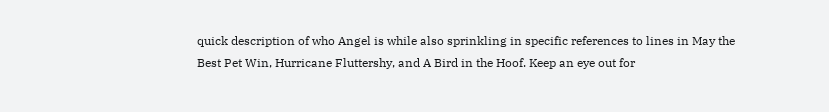quick description of who Angel is while also sprinkling in specific references to lines in May the Best Pet Win, Hurricane Fluttershy, and A Bird in the Hoof. Keep an eye out for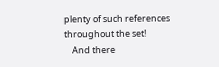plenty of such references throughout the set!
    And there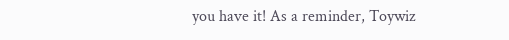you have it! As a reminder, Toywiz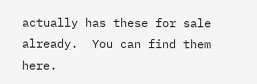actually has these for sale already.  You can find them here.